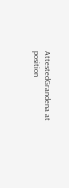AttestedGrandena at position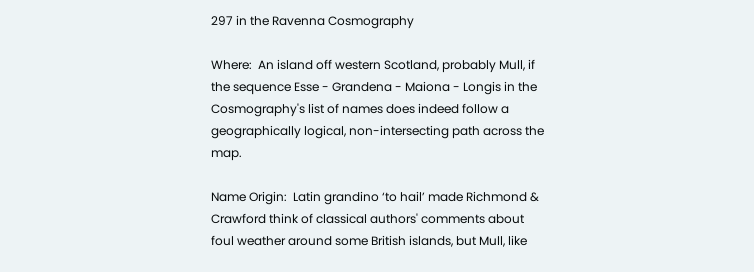297 in the Ravenna Cosmography

Where:  An island off western Scotland, probably Mull, if the sequence Esse - Grandena - Maiona - Longis in the Cosmography's list of names does indeed follow a geographically logical, non-intersecting path across the map.

Name Origin:  Latin grandino ‘to hail’ made Richmond & Crawford think of classical authors' comments about foul weather around some British islands, but Mull, like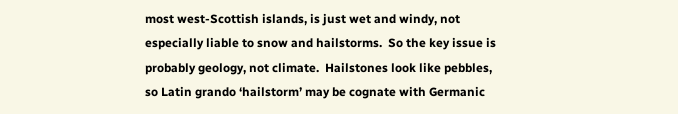most west-Scottish islands, is just wet and windy, not especially liable to snow and hailstorms.  So the key issue is probably geology, not climate.  Hailstones look like pebbles, so Latin grando ‘hailstorm’ may be cognate with Germanic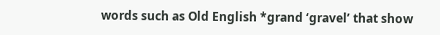words such as Old English *grand ‘gravel’ that show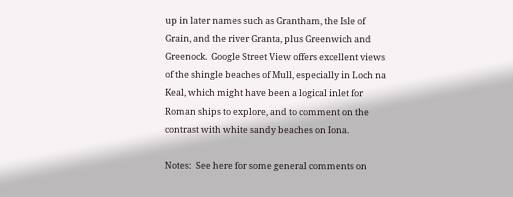up in later names such as Grantham, the Isle of Grain, and the river Granta, plus Greenwich and Greenock.  Google Street View offers excellent views of the shingle beaches of Mull, especially in Loch na Keal, which might have been a logical inlet for Roman ships to explore, and to comment on the contrast with white sandy beaches on Iona.

Notes:  See here for some general comments on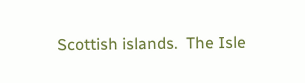Scottish islands.  The Isle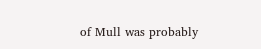of Mull was probably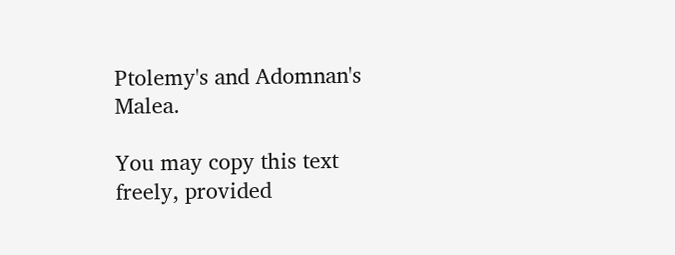Ptolemy's and Adomnan's Malea.

You may copy this text freely, provided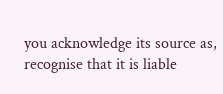you acknowledge its source as, recognise that it is liable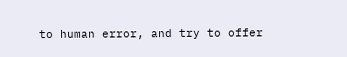to human error, and try to offer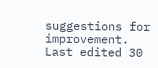suggestions for improvement.
Last edited 30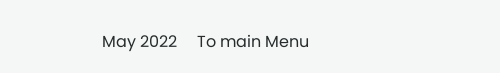May 2022     To main Menu